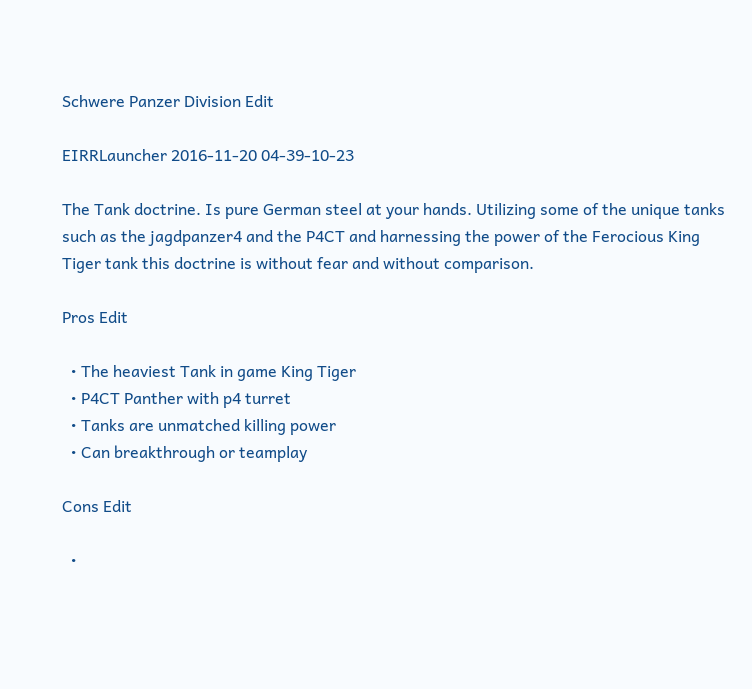Schwere Panzer Division Edit

EIRRLauncher 2016-11-20 04-39-10-23

The Tank doctrine. Is pure German steel at your hands. Utilizing some of the unique tanks such as the jagdpanzer4 and the P4CT and harnessing the power of the Ferocious King Tiger tank this doctrine is without fear and without comparison.

Pros Edit

  • The heaviest Tank in game King Tiger
  • P4CT Panther with p4 turret
  • Tanks are unmatched killing power
  • Can breakthrough or teamplay

Cons Edit

  •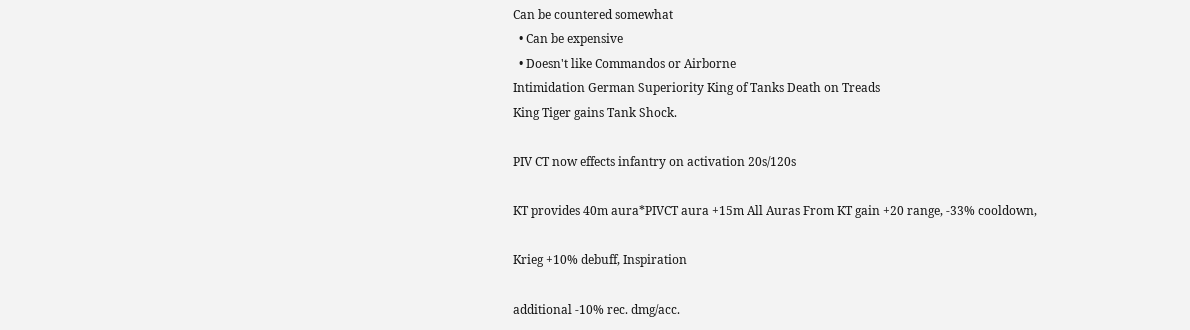Can be countered somewhat
  • Can be expensive
  • Doesn't like Commandos or Airborne
Intimidation German Superiority King of Tanks Death on Treads
King Tiger gains Tank Shock.

PIV CT now effects infantry on activation 20s/120s

KT provides 40m aura*PIVCT aura +15m All Auras From KT gain +20 range, -33% cooldown,

Krieg +10% debuff, Inspiration

additional -10% rec. dmg/acc.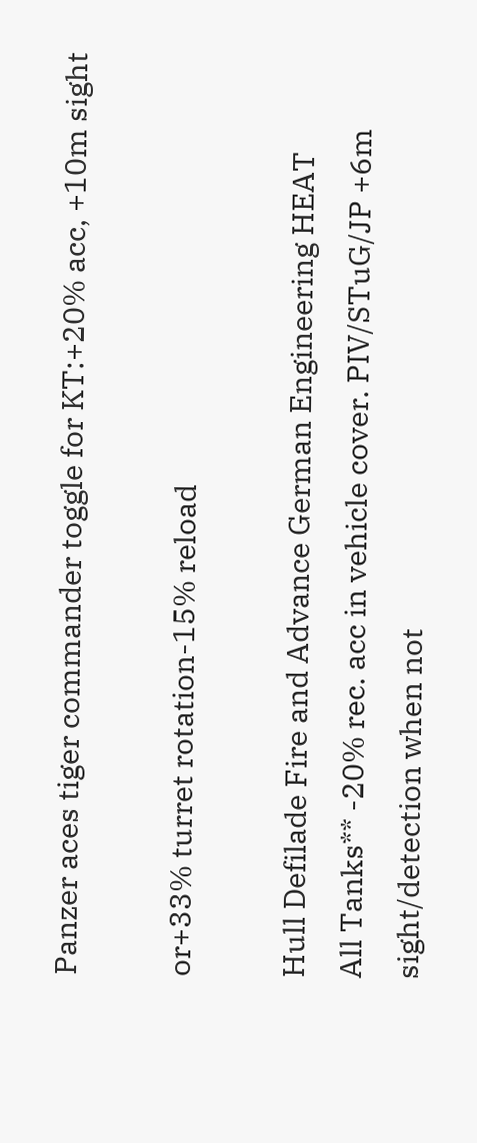Panzer aces tiger commander toggle for KT:+20% acc, +10m sight

or+33% turret rotation-15% reload

Hull Defilade Fire and Advance German Engineering HEAT
All Tanks** -20% rec. acc in vehicle cover. PIV/STuG/JP +6m sight/detection when not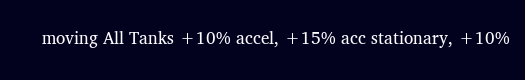moving All Tanks +10% accel, +15% acc stationary, +10%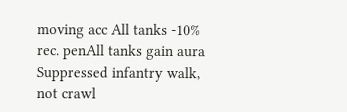moving acc All tanks -10% rec. penAll tanks gain aura Suppressed infantry walk, not crawl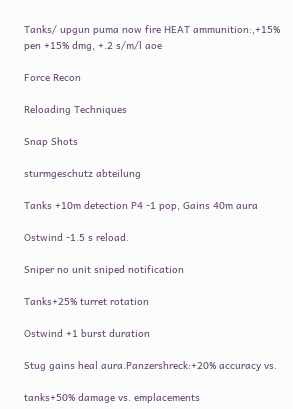Tanks/ upgun puma now fire HEAT ammunition:,+15% pen +15% dmg, +.2 s/m/l aoe

Force Recon

Reloading Techniques

Snap Shots

sturmgeschutz abteilung

Tanks +10m detection P4 -1 pop, Gains 40m aura

Ostwind -1.5 s reload.

Sniper no unit sniped notification

Tanks+25% turret rotation

Ostwind +1 burst duration

Stug gains heal aura.Panzershreck:+20% accuracy vs.

tanks+50% damage vs. emplacements